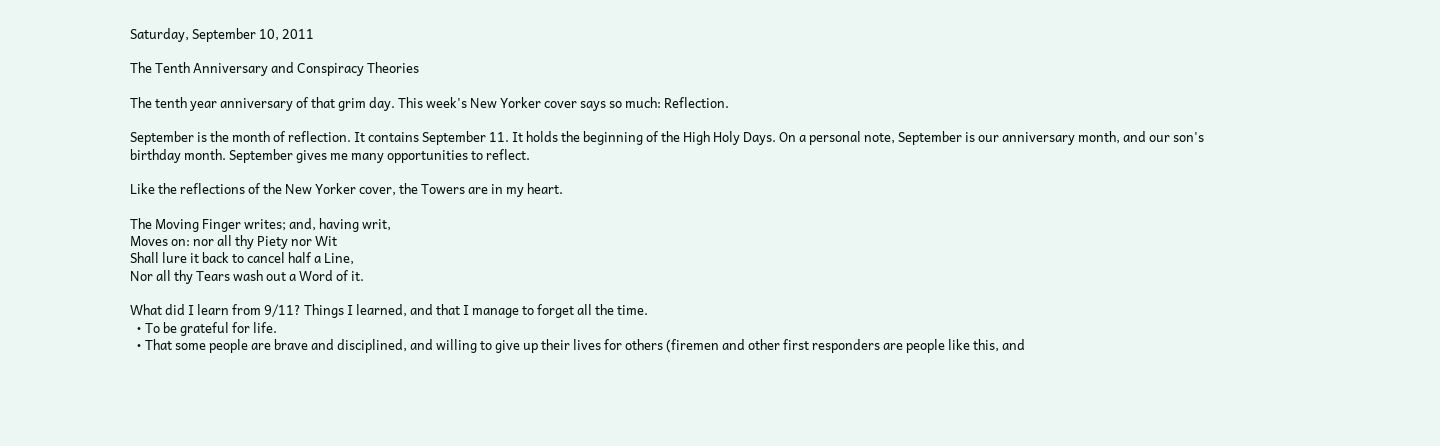Saturday, September 10, 2011

The Tenth Anniversary and Conspiracy Theories

The tenth year anniversary of that grim day. This week's New Yorker cover says so much: Reflection.

September is the month of reflection. It contains September 11. It holds the beginning of the High Holy Days. On a personal note, September is our anniversary month, and our son's birthday month. September gives me many opportunities to reflect.

Like the reflections of the New Yorker cover, the Towers are in my heart.

The Moving Finger writes; and, having writ,
Moves on: nor all thy Piety nor Wit
Shall lure it back to cancel half a Line,
Nor all thy Tears wash out a Word of it.

What did I learn from 9/11? Things I learned, and that I manage to forget all the time.
  • To be grateful for life.
  • That some people are brave and disciplined, and willing to give up their lives for others (firemen and other first responders are people like this, and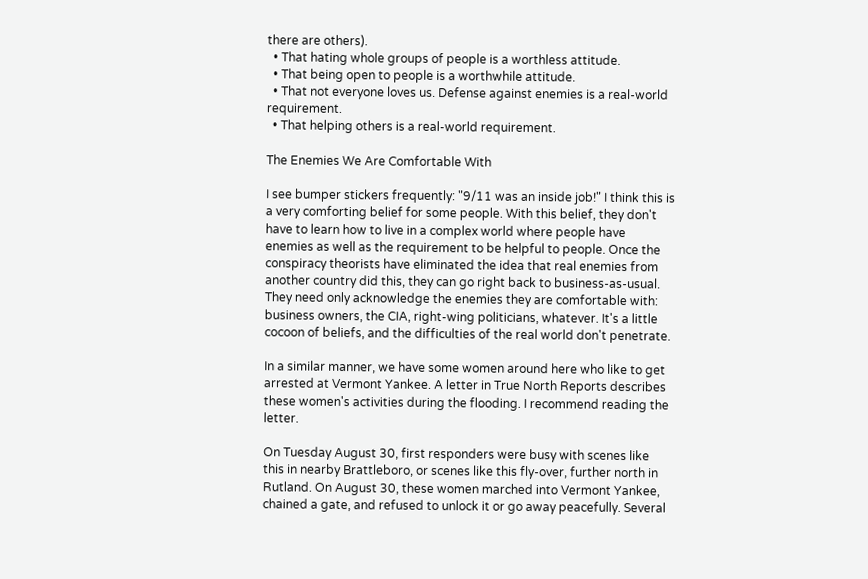there are others).
  • That hating whole groups of people is a worthless attitude.
  • That being open to people is a worthwhile attitude.
  • That not everyone loves us. Defense against enemies is a real-world requirement.
  • That helping others is a real-world requirement.

The Enemies We Are Comfortable With

I see bumper stickers frequently: "9/11 was an inside job!" I think this is a very comforting belief for some people. With this belief, they don't have to learn how to live in a complex world where people have enemies as well as the requirement to be helpful to people. Once the conspiracy theorists have eliminated the idea that real enemies from another country did this, they can go right back to business-as-usual. They need only acknowledge the enemies they are comfortable with: business owners, the CIA, right-wing politicians, whatever. It's a little cocoon of beliefs, and the difficulties of the real world don't penetrate.

In a similar manner, we have some women around here who like to get arrested at Vermont Yankee. A letter in True North Reports describes these women's activities during the flooding. I recommend reading the letter.

On Tuesday August 30, first responders were busy with scenes like this in nearby Brattleboro, or scenes like this fly-over, further north in Rutland. On August 30, these women marched into Vermont Yankee, chained a gate, and refused to unlock it or go away peacefully. Several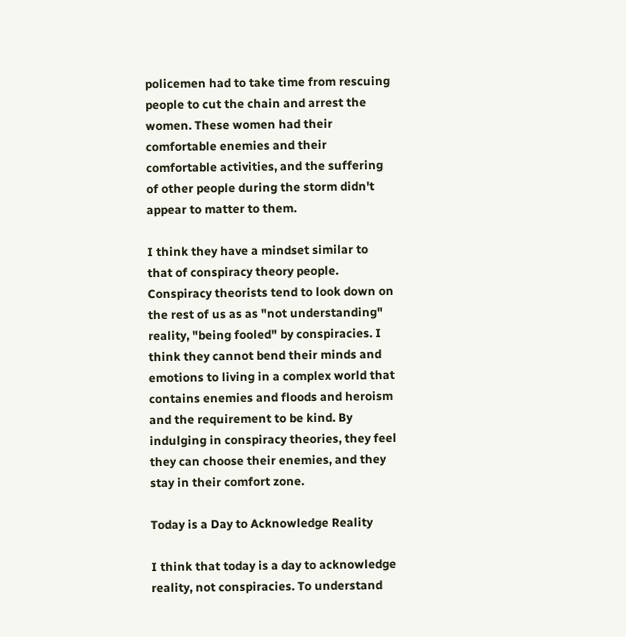policemen had to take time from rescuing people to cut the chain and arrest the women. These women had their comfortable enemies and their comfortable activities, and the suffering of other people during the storm didn't appear to matter to them.

I think they have a mindset similar to that of conspiracy theory people. Conspiracy theorists tend to look down on the rest of us as as "not understanding" reality, "being fooled" by conspiracies. I think they cannot bend their minds and emotions to living in a complex world that contains enemies and floods and heroism and the requirement to be kind. By indulging in conspiracy theories, they feel they can choose their enemies, and they stay in their comfort zone.

Today is a Day to Acknowledge Reality

I think that today is a day to acknowledge reality, not conspiracies. To understand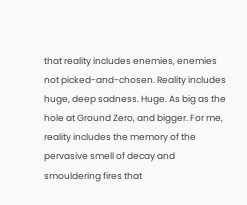that reality includes enemies, enemies not picked-and-chosen. Reality includes huge, deep sadness. Huge. As big as the hole at Ground Zero, and bigger. For me, reality includes the memory of the pervasive smell of decay and smouldering fires that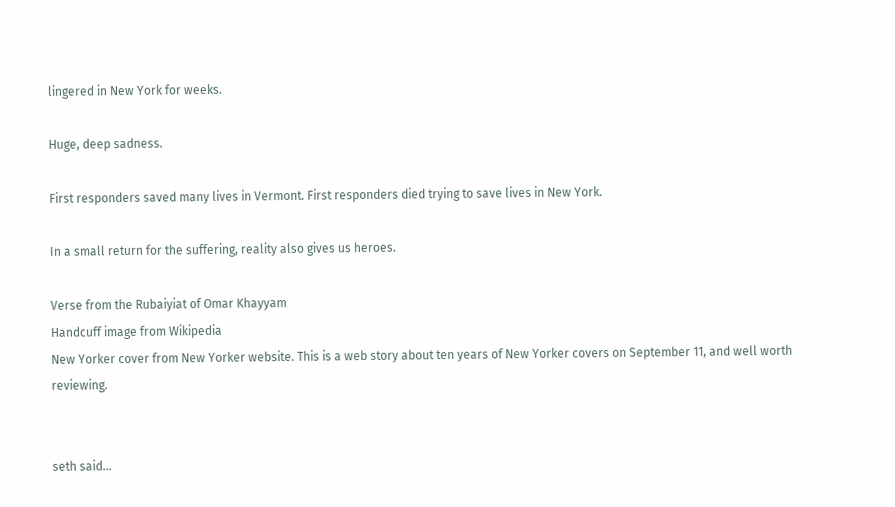lingered in New York for weeks.

Huge, deep sadness.

First responders saved many lives in Vermont. First responders died trying to save lives in New York.

In a small return for the suffering, reality also gives us heroes.

Verse from the Rubaiyiat of Omar Khayyam
Handcuff image from Wikipedia
New Yorker cover from New Yorker website. This is a web story about ten years of New Yorker covers on September 11, and well worth reviewing.


seth said...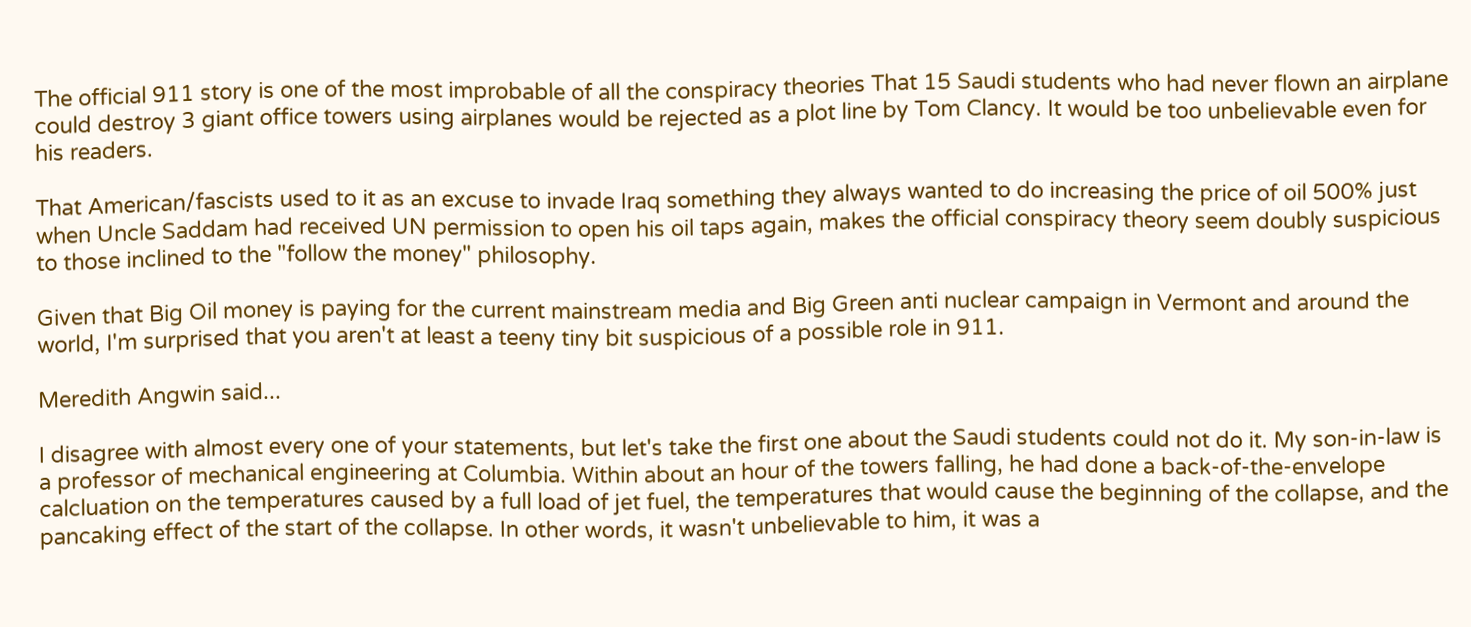The official 911 story is one of the most improbable of all the conspiracy theories That 15 Saudi students who had never flown an airplane could destroy 3 giant office towers using airplanes would be rejected as a plot line by Tom Clancy. It would be too unbelievable even for his readers.

That American/fascists used to it as an excuse to invade Iraq something they always wanted to do increasing the price of oil 500% just when Uncle Saddam had received UN permission to open his oil taps again, makes the official conspiracy theory seem doubly suspicious to those inclined to the "follow the money" philosophy.

Given that Big Oil money is paying for the current mainstream media and Big Green anti nuclear campaign in Vermont and around the world, I'm surprised that you aren't at least a teeny tiny bit suspicious of a possible role in 911.

Meredith Angwin said...

I disagree with almost every one of your statements, but let's take the first one about the Saudi students could not do it. My son-in-law is a professor of mechanical engineering at Columbia. Within about an hour of the towers falling, he had done a back-of-the-envelope calcluation on the temperatures caused by a full load of jet fuel, the temperatures that would cause the beginning of the collapse, and the pancaking effect of the start of the collapse. In other words, it wasn't unbelievable to him, it was a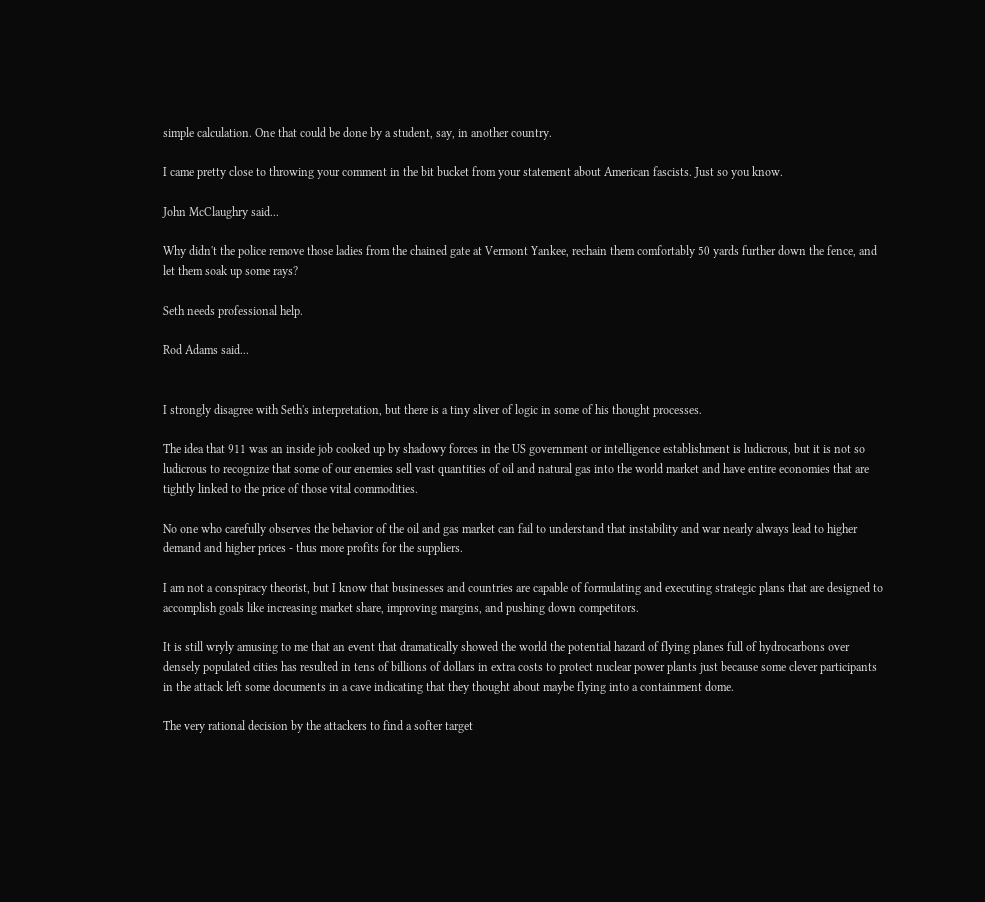simple calculation. One that could be done by a student, say, in another country.

I came pretty close to throwing your comment in the bit bucket from your statement about American fascists. Just so you know.

John McClaughry said...

Why didn't the police remove those ladies from the chained gate at Vermont Yankee, rechain them comfortably 50 yards further down the fence, and let them soak up some rays?

Seth needs professional help.

Rod Adams said...


I strongly disagree with Seth's interpretation, but there is a tiny sliver of logic in some of his thought processes.

The idea that 911 was an inside job cooked up by shadowy forces in the US government or intelligence establishment is ludicrous, but it is not so ludicrous to recognize that some of our enemies sell vast quantities of oil and natural gas into the world market and have entire economies that are tightly linked to the price of those vital commodities.

No one who carefully observes the behavior of the oil and gas market can fail to understand that instability and war nearly always lead to higher demand and higher prices - thus more profits for the suppliers.

I am not a conspiracy theorist, but I know that businesses and countries are capable of formulating and executing strategic plans that are designed to accomplish goals like increasing market share, improving margins, and pushing down competitors.

It is still wryly amusing to me that an event that dramatically showed the world the potential hazard of flying planes full of hydrocarbons over densely populated cities has resulted in tens of billions of dollars in extra costs to protect nuclear power plants just because some clever participants in the attack left some documents in a cave indicating that they thought about maybe flying into a containment dome.

The very rational decision by the attackers to find a softer target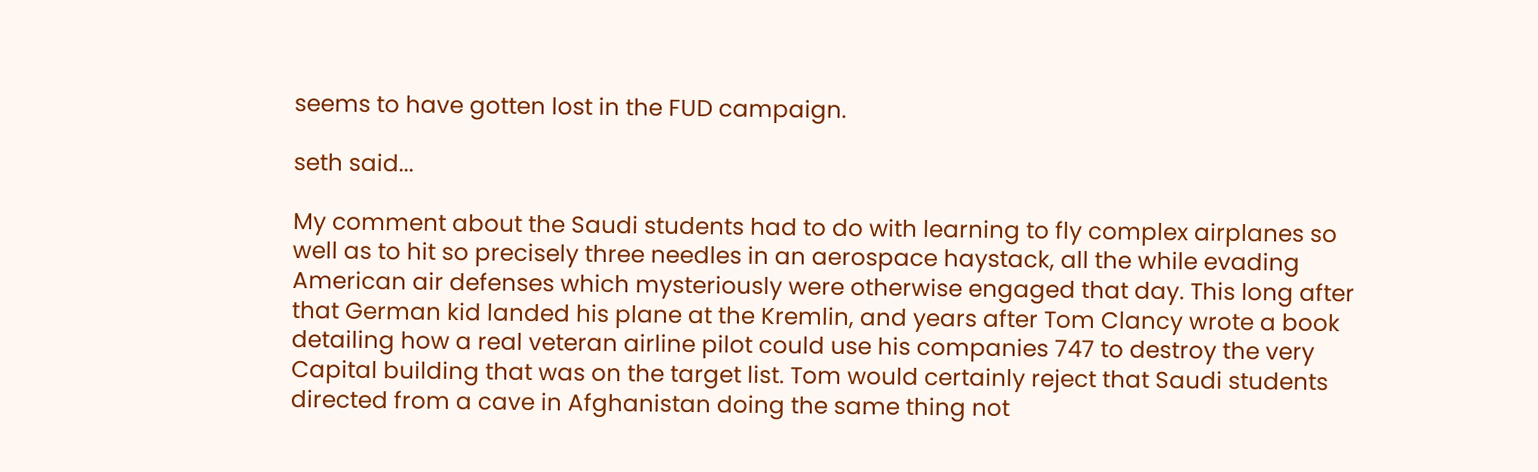seems to have gotten lost in the FUD campaign.

seth said...

My comment about the Saudi students had to do with learning to fly complex airplanes so well as to hit so precisely three needles in an aerospace haystack, all the while evading American air defenses which mysteriously were otherwise engaged that day. This long after that German kid landed his plane at the Kremlin, and years after Tom Clancy wrote a book detailing how a real veteran airline pilot could use his companies 747 to destroy the very Capital building that was on the target list. Tom would certainly reject that Saudi students directed from a cave in Afghanistan doing the same thing not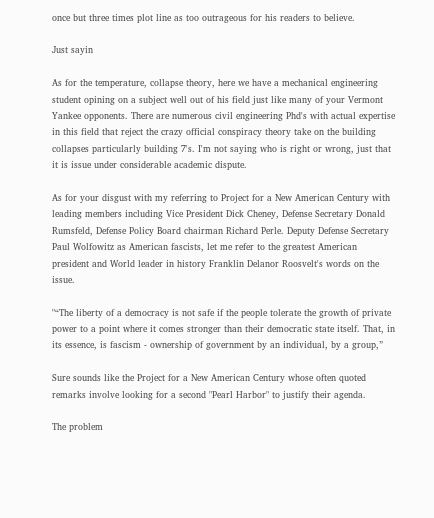once but three times plot line as too outrageous for his readers to believe.

Just sayin

As for the temperature, collapse theory, here we have a mechanical engineering student opining on a subject well out of his field just like many of your Vermont Yankee opponents. There are numerous civil engineering Phd's with actual expertise in this field that reject the crazy official conspiracy theory take on the building collapses particularly building 7's. I'm not saying who is right or wrong, just that it is issue under considerable academic dispute.

As for your disgust with my referring to Project for a New American Century with leading members including Vice President Dick Cheney, Defense Secretary Donald Rumsfeld, Defense Policy Board chairman Richard Perle. Deputy Defense Secretary Paul Wolfowitz as American fascists, let me refer to the greatest American president and World leader in history Franklin Delanor Roosvelt's words on the issue.

"“The liberty of a democracy is not safe if the people tolerate the growth of private power to a point where it comes stronger than their democratic state itself. That, in its essence, is fascism - ownership of government by an individual, by a group,”

Sure sounds like the Project for a New American Century whose often quoted remarks involve looking for a second "Pearl Harbor" to justify their agenda.

The problem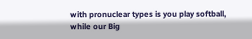with pronuclear types is you play softball, while our Big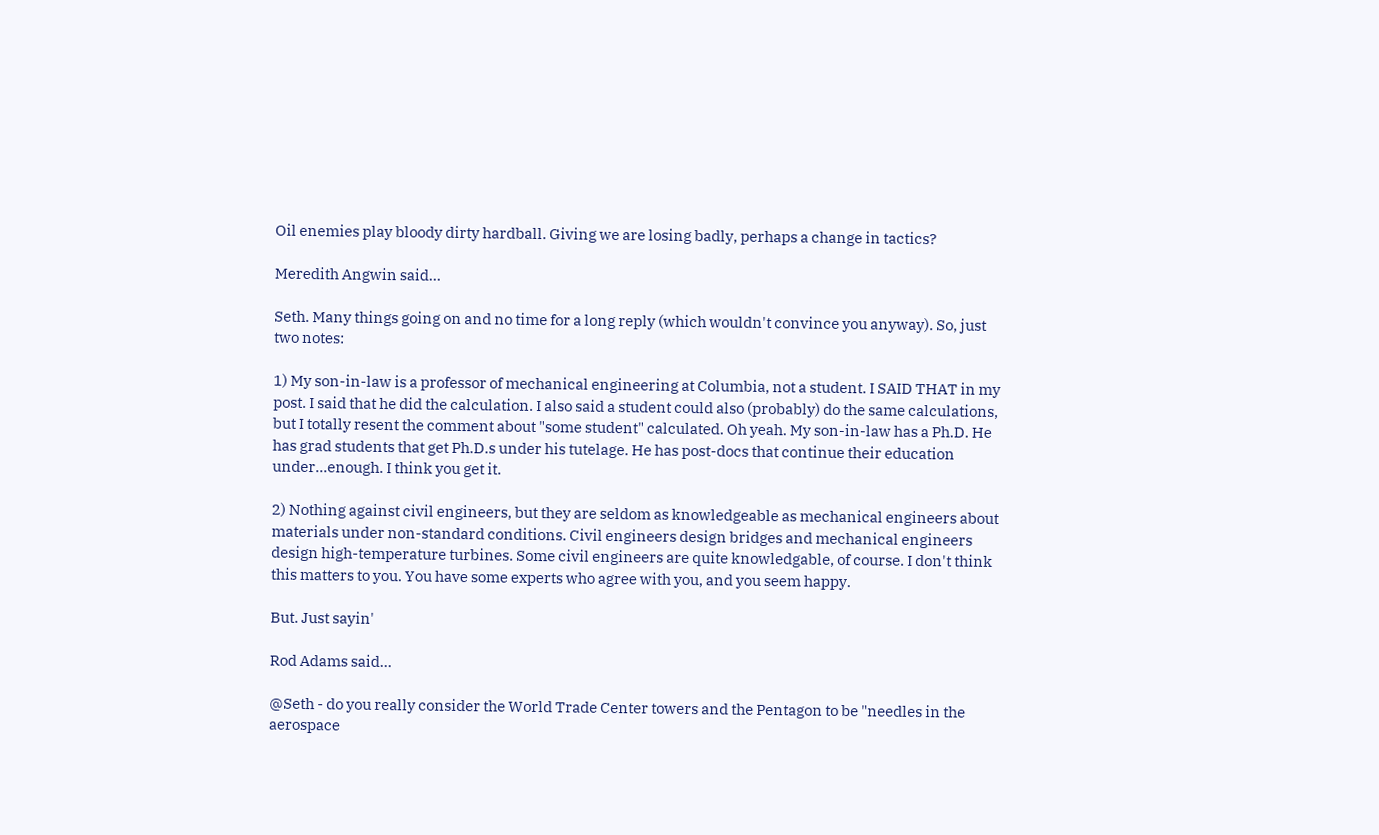Oil enemies play bloody dirty hardball. Giving we are losing badly, perhaps a change in tactics?

Meredith Angwin said...

Seth. Many things going on and no time for a long reply (which wouldn't convince you anyway). So, just two notes:

1) My son-in-law is a professor of mechanical engineering at Columbia, not a student. I SAID THAT in my post. I said that he did the calculation. I also said a student could also (probably) do the same calculations, but I totally resent the comment about "some student" calculated. Oh yeah. My son-in-law has a Ph.D. He has grad students that get Ph.D.s under his tutelage. He has post-docs that continue their education under...enough. I think you get it.

2) Nothing against civil engineers, but they are seldom as knowledgeable as mechanical engineers about materials under non-standard conditions. Civil engineers design bridges and mechanical engineers design high-temperature turbines. Some civil engineers are quite knowledgable, of course. I don't think this matters to you. You have some experts who agree with you, and you seem happy.

But. Just sayin'

Rod Adams said...

@Seth - do you really consider the World Trade Center towers and the Pentagon to be "needles in the aerospace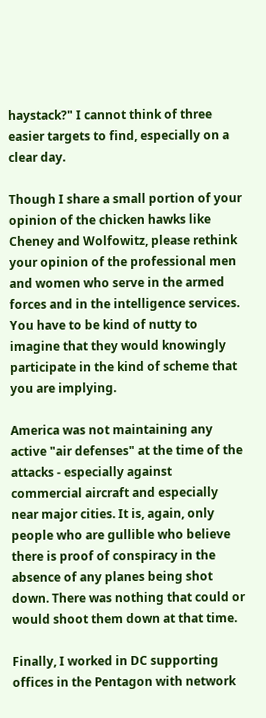haystack?" I cannot think of three easier targets to find, especially on a clear day.

Though I share a small portion of your opinion of the chicken hawks like Cheney and Wolfowitz, please rethink your opinion of the professional men and women who serve in the armed forces and in the intelligence services. You have to be kind of nutty to imagine that they would knowingly participate in the kind of scheme that you are implying.

America was not maintaining any active "air defenses" at the time of the attacks - especially against commercial aircraft and especially near major cities. It is, again, only people who are gullible who believe there is proof of conspiracy in the absence of any planes being shot down. There was nothing that could or would shoot them down at that time.

Finally, I worked in DC supporting offices in the Pentagon with network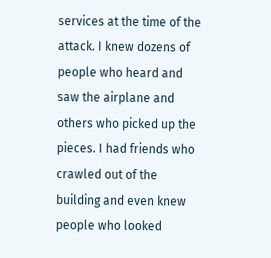services at the time of the attack. I knew dozens of people who heard and saw the airplane and others who picked up the pieces. I had friends who crawled out of the building and even knew people who looked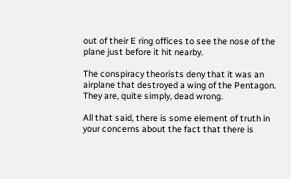out of their E ring offices to see the nose of the plane just before it hit nearby.

The conspiracy theorists deny that it was an airplane that destroyed a wing of the Pentagon. They are, quite simply, dead wrong.

All that said, there is some element of truth in your concerns about the fact that there is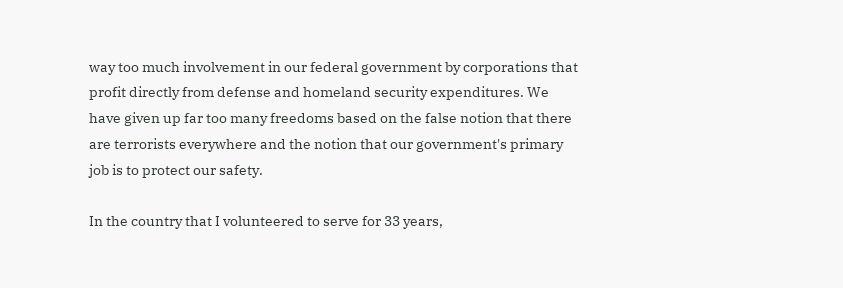way too much involvement in our federal government by corporations that profit directly from defense and homeland security expenditures. We have given up far too many freedoms based on the false notion that there are terrorists everywhere and the notion that our government's primary job is to protect our safety.

In the country that I volunteered to serve for 33 years,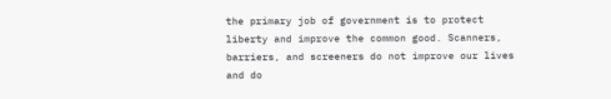the primary job of government is to protect liberty and improve the common good. Scanners, barriers, and screeners do not improve our lives and do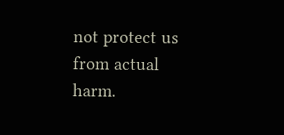not protect us from actual harm.